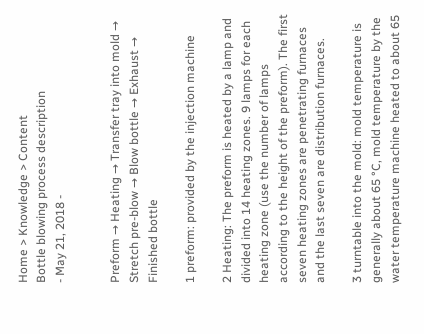Home > Knowledge > Content
Bottle blowing process description
- May 21, 2018 -


Preform → Heating → Transfer tray into mold → Stretch pre-blow → Blow bottle → Exhaust → Finished bottle

1 preform: provided by the injection machine

2 Heating: The preform is heated by a lamp and divided into 14 heating zones. 9 lamps for each heating zone (use the number of lamps according to the height of the preform). The first seven heating zones are penetrating furnaces and the last seven are distribution furnaces.

3 turntable into the mold: mold temperature is generally about 65 °C, mold temperature by the water temperature machine heated to about 65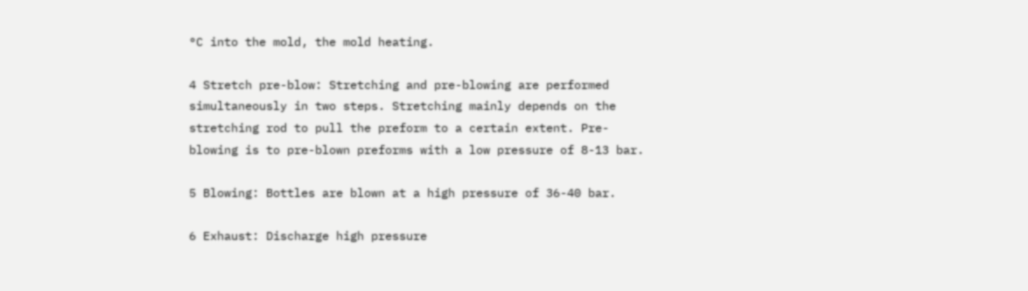°C into the mold, the mold heating.

4 Stretch pre-blow: Stretching and pre-blowing are performed simultaneously in two steps. Stretching mainly depends on the stretching rod to pull the preform to a certain extent. Pre-blowing is to pre-blown preforms with a low pressure of 8-13 bar.

5 Blowing: Bottles are blown at a high pressure of 36-40 bar.

6 Exhaust: Discharge high pressure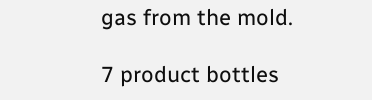gas from the mold.

7 product bottles